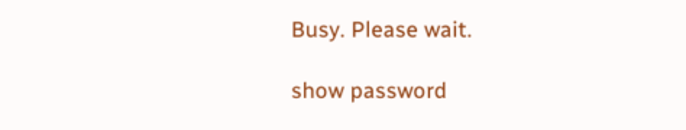Busy. Please wait.

show password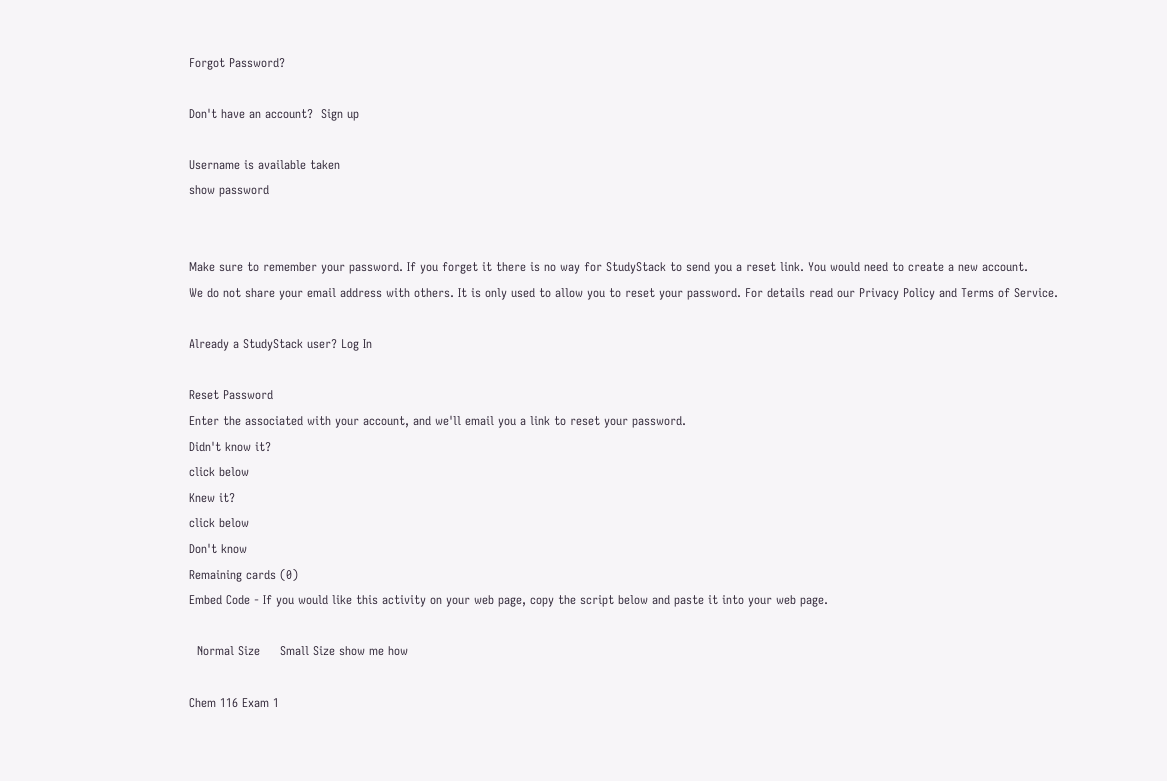Forgot Password?

Don't have an account?  Sign up

Username is available taken
show password


Make sure to remember your password. If you forget it there is no way for StudyStack to send you a reset link. You would need to create a new account.
We do not share your email address with others. It is only used to allow you to reset your password. For details read our Privacy Policy and Terms of Service.

Already a StudyStack user? Log In

Reset Password
Enter the associated with your account, and we'll email you a link to reset your password.
Didn't know it?
click below
Knew it?
click below
Don't know
Remaining cards (0)
Embed Code - If you would like this activity on your web page, copy the script below and paste it into your web page.

  Normal Size     Small Size show me how

Chem 116 Exam 1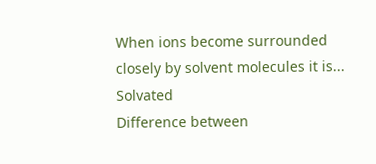When ions become surrounded closely by solvent molecules it is... Solvated
Difference between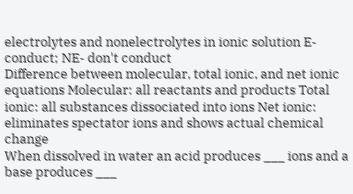electrolytes and nonelectrolytes in ionic solution E- conduct; NE- don't conduct
Difference between molecular, total ionic, and net ionic equations Molecular: all reactants and products Total ionic: all substances dissociated into ions Net ionic: eliminates spectator ions and shows actual chemical change
When dissolved in water an acid produces ___ ions and a base produces ___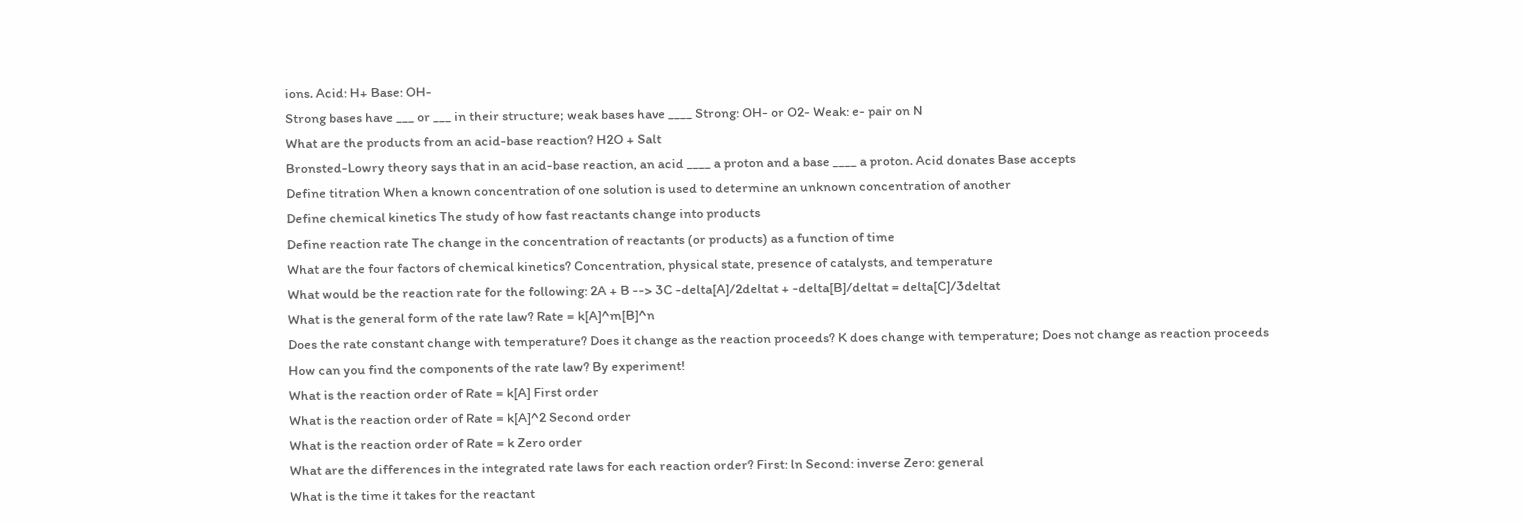ions. Acid: H+ Base: OH-
Strong bases have ___ or ___ in their structure; weak bases have ____ Strong: OH- or O2- Weak: e- pair on N
What are the products from an acid-base reaction? H2O + Salt
Bronsted-Lowry theory says that in an acid-base reaction, an acid ____ a proton and a base ____ a proton. Acid donates Base accepts
Define titration When a known concentration of one solution is used to determine an unknown concentration of another
Define chemical kinetics The study of how fast reactants change into products
Define reaction rate The change in the concentration of reactants (or products) as a function of time
What are the four factors of chemical kinetics? Concentration, physical state, presence of catalysts, and temperature
What would be the reaction rate for the following: 2A + B --> 3C -delta[A]/2deltat + -delta[B]/deltat = delta[C]/3deltat
What is the general form of the rate law? Rate = k[A]^m[B]^n
Does the rate constant change with temperature? Does it change as the reaction proceeds? K does change with temperature; Does not change as reaction proceeds
How can you find the components of the rate law? By experiment!
What is the reaction order of Rate = k[A] First order
What is the reaction order of Rate = k[A]^2 Second order
What is the reaction order of Rate = k Zero order
What are the differences in the integrated rate laws for each reaction order? First: ln Second: inverse Zero: general
What is the time it takes for the reactant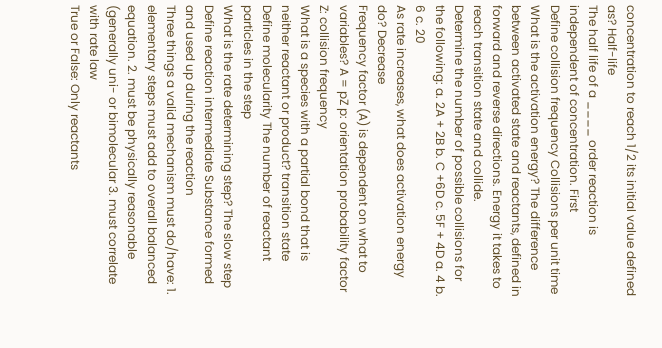concentration to reach 1/2 its initial value defined as? Half-life
The half life of a ____ order reaction is independent of concentration. First
Define collision frequency Collisions per unit time
What is the activation energy? The difference between activated state and reactants, defined in forward and reverse directions. Energy it takes to reach transition state and collide.
Determine the number of possible collisions for the following: a. 2A + 2B b. C +6D c. 5F + 4D a. 4 b. 6 c. 20
As rate increases, what does activation energy do? Decrease
Frequency factor (A) is dependent on what to variables? A = pZ p: orientation probability factor Z: collision frequency
What is a species with a partial bond that is neither reactant or product? transition state
Define molecularity The number of reactant particles in the step
What is the rate determining step? The slow step
Define reaction intermediate Substance formed and used up during the reaction
Three things a valid mechanism must do/have: 1. elementary steps must add to overall balanced equation. 2. must be physically reasonable (generally uni- or bimolecular 3. must correlate with rate law
True or False: Only reactants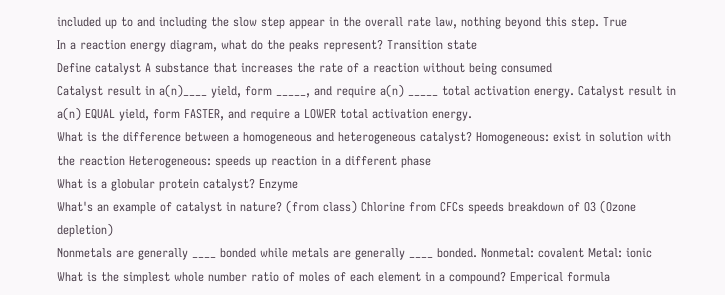included up to and including the slow step appear in the overall rate law, nothing beyond this step. True
In a reaction energy diagram, what do the peaks represent? Transition state
Define catalyst A substance that increases the rate of a reaction without being consumed
Catalyst result in a(n)____ yield, form _____, and require a(n) _____ total activation energy. Catalyst result in a(n) EQUAL yield, form FASTER, and require a LOWER total activation energy.
What is the difference between a homogeneous and heterogeneous catalyst? Homogeneous: exist in solution with the reaction Heterogeneous: speeds up reaction in a different phase
What is a globular protein catalyst? Enzyme
What's an example of catalyst in nature? (from class) Chlorine from CFCs speeds breakdown of O3 (Ozone depletion)
Nonmetals are generally ____ bonded while metals are generally ____ bonded. Nonmetal: covalent Metal: ionic
What is the simplest whole number ratio of moles of each element in a compound? Emperical formula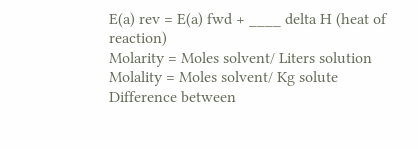E(a) rev = E(a) fwd + ____ delta H (heat of reaction)
Molarity = Moles solvent/ Liters solution
Molality = Moles solvent/ Kg solute
Difference between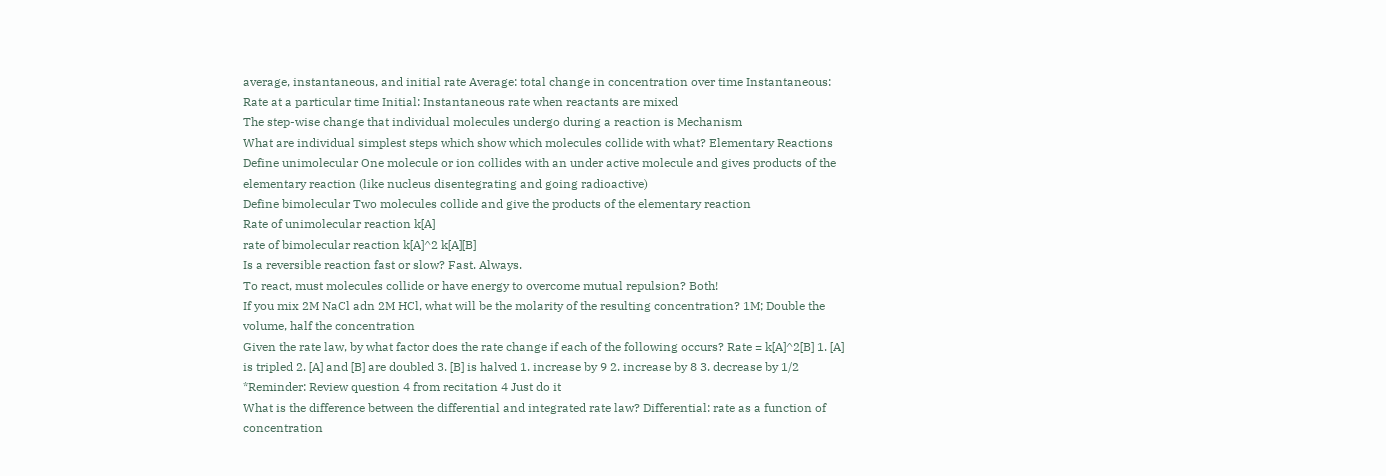average, instantaneous, and initial rate Average: total change in concentration over time Instantaneous: Rate at a particular time Initial: Instantaneous rate when reactants are mixed
The step-wise change that individual molecules undergo during a reaction is Mechanism
What are individual simplest steps which show which molecules collide with what? Elementary Reactions
Define unimolecular One molecule or ion collides with an under active molecule and gives products of the elementary reaction (like nucleus disentegrating and going radioactive)
Define bimolecular Two molecules collide and give the products of the elementary reaction
Rate of unimolecular reaction k[A]
rate of bimolecular reaction k[A]^2 k[A][B]
Is a reversible reaction fast or slow? Fast. Always.
To react, must molecules collide or have energy to overcome mutual repulsion? Both!
If you mix 2M NaCl adn 2M HCl, what will be the molarity of the resulting concentration? 1M; Double the volume, half the concentration
Given the rate law, by what factor does the rate change if each of the following occurs? Rate = k[A]^2[B] 1. [A] is tripled 2. [A] and [B] are doubled 3. [B] is halved 1. increase by 9 2. increase by 8 3. decrease by 1/2
*Reminder: Review question 4 from recitation 4 Just do it
What is the difference between the differential and integrated rate law? Differential: rate as a function of concentration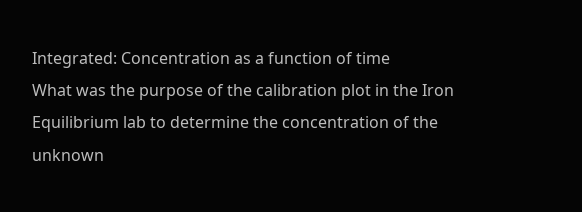Integrated: Concentration as a function of time
What was the purpose of the calibration plot in the Iron Equilibrium lab to determine the concentration of the unknown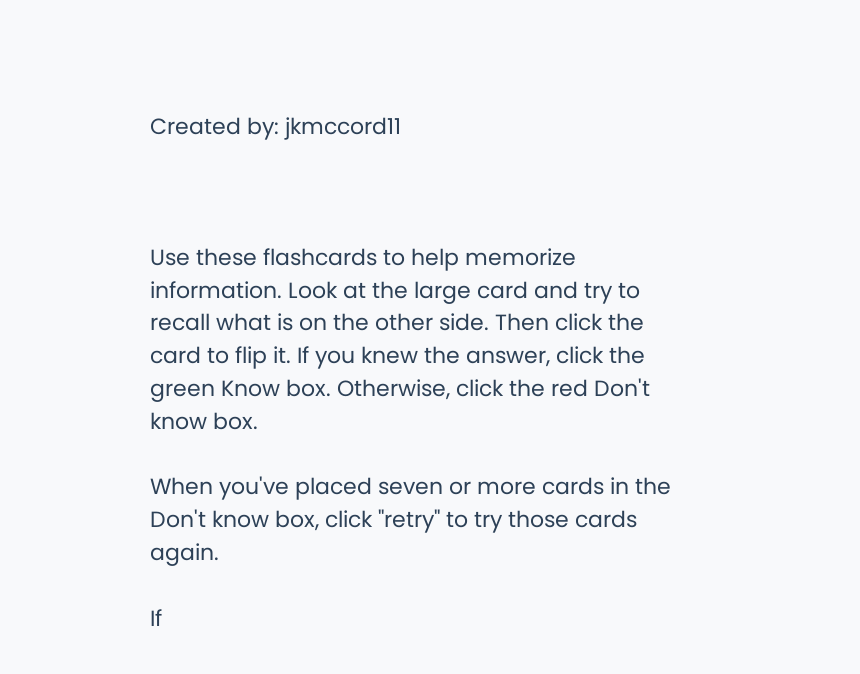Created by: jkmccord11



Use these flashcards to help memorize information. Look at the large card and try to recall what is on the other side. Then click the card to flip it. If you knew the answer, click the green Know box. Otherwise, click the red Don't know box.

When you've placed seven or more cards in the Don't know box, click "retry" to try those cards again.

If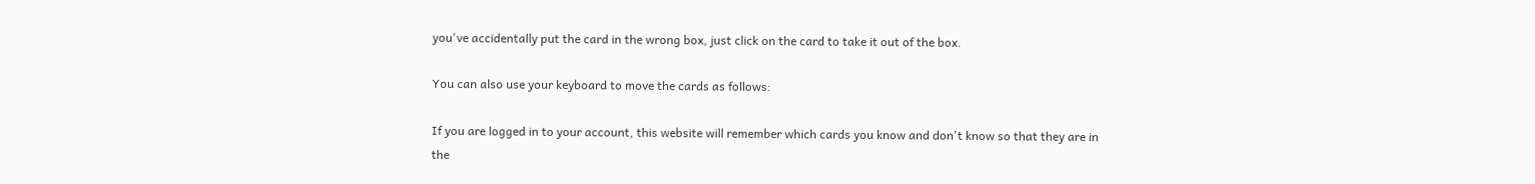you've accidentally put the card in the wrong box, just click on the card to take it out of the box.

You can also use your keyboard to move the cards as follows:

If you are logged in to your account, this website will remember which cards you know and don't know so that they are in the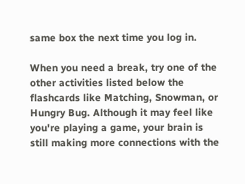same box the next time you log in.

When you need a break, try one of the other activities listed below the flashcards like Matching, Snowman, or Hungry Bug. Although it may feel like you're playing a game, your brain is still making more connections with the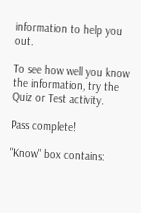information to help you out.

To see how well you know the information, try the Quiz or Test activity.

Pass complete!

"Know" box contains: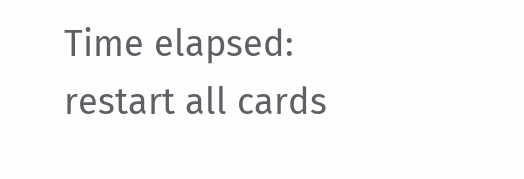Time elapsed:
restart all cards